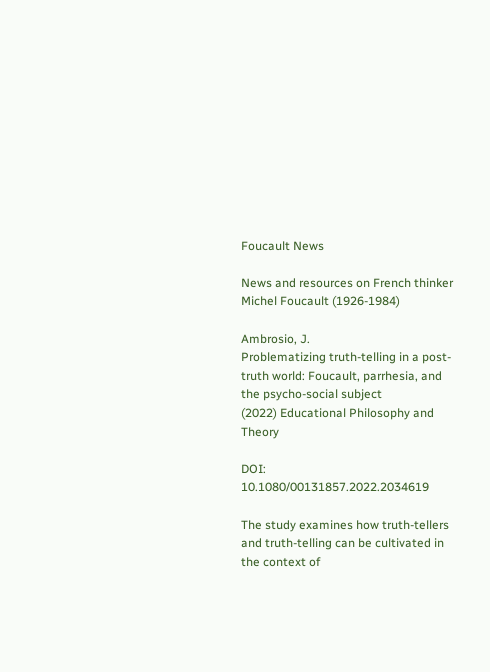Foucault News

News and resources on French thinker Michel Foucault (1926-1984)

Ambrosio, J.
Problematizing truth-telling in a post-truth world: Foucault, parrhesia, and the psycho-social subject
(2022) Educational Philosophy and Theory

DOI: 10.1080/00131857.2022.2034619

The study examines how truth-tellers and truth-telling can be cultivated in the context of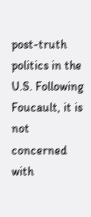post-truth politics in the U.S. Following Foucault, it is not concerned with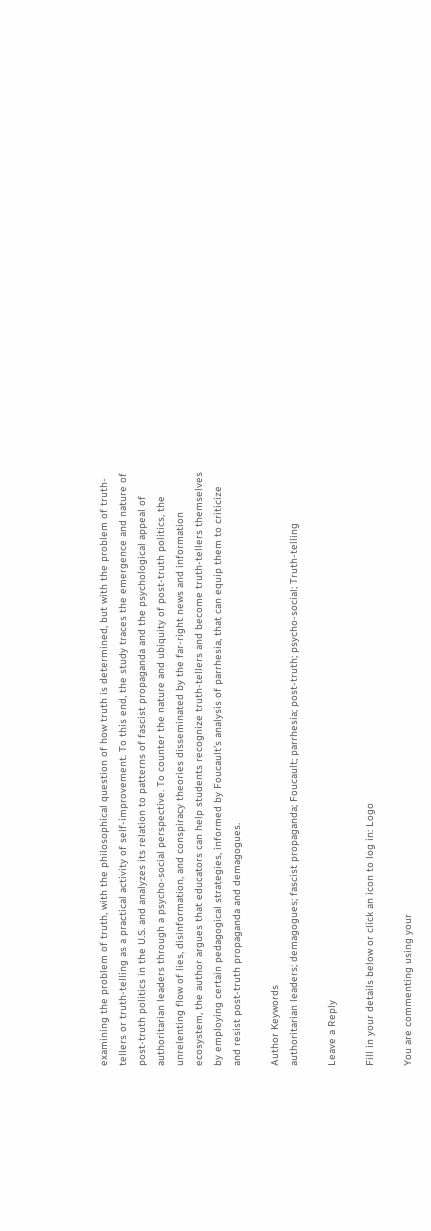examining the problem of truth, with the philosophical question of how truth is determined, but with the problem of truth-tellers or truth-telling as a practical activity of self-improvement. To this end, the study traces the emergence and nature of post-truth politics in the U.S. and analyzes its relation to patterns of fascist propaganda and the psychological appeal of authoritarian leaders through a psycho-social perspective. To counter the nature and ubiquity of post-truth politics, the unrelenting flow of lies, disinformation, and conspiracy theories disseminated by the far-right news and information ecosystem, the author argues that educators can help students recognize truth-tellers and become truth-tellers themselves by employing certain pedagogical strategies, informed by Foucault’s analysis of parrhesia, that can equip them to criticize and resist post-truth propaganda and demagogues.

Author Keywords
authoritarian leaders; demagogues; fascist propaganda; Foucault; parrhesia; post-truth; psycho-social; Truth-telling

Leave a Reply

Fill in your details below or click an icon to log in: Logo

You are commenting using your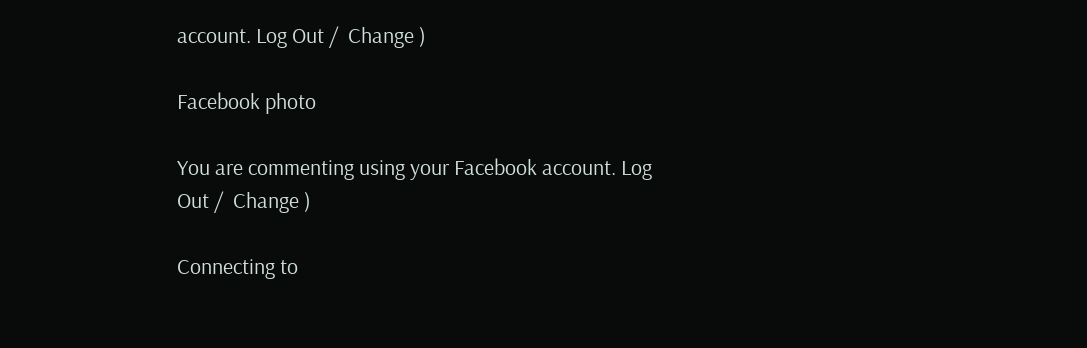account. Log Out /  Change )

Facebook photo

You are commenting using your Facebook account. Log Out /  Change )

Connecting to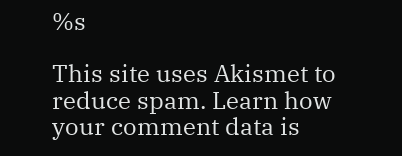%s

This site uses Akismet to reduce spam. Learn how your comment data is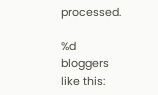processed.

%d bloggers like this: